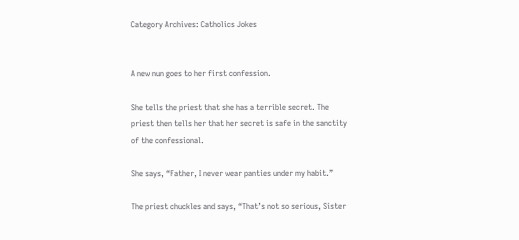Category Archives: Catholics Jokes


A new nun goes to her first confession.

She tells the priest that she has a terrible secret. The
priest then tells her that her secret is safe in the sanctity
of the confessional.

She says, “Father, I never wear panties under my habit.”

The priest chuckles and says, “That’s not so serious, Sister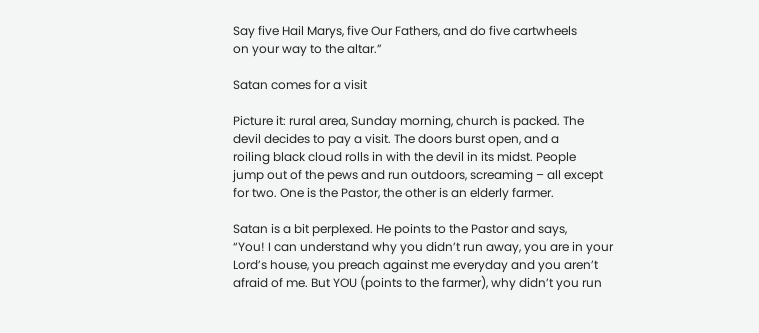Say five Hail Marys, five Our Fathers, and do five cartwheels
on your way to the altar.”

Satan comes for a visit

Picture it: rural area, Sunday morning, church is packed. The
devil decides to pay a visit. The doors burst open, and a
roiling black cloud rolls in with the devil in its midst. People
jump out of the pews and run outdoors, screaming – all except
for two. One is the Pastor, the other is an elderly farmer.

Satan is a bit perplexed. He points to the Pastor and says,
“You! I can understand why you didn’t run away, you are in your
Lord’s house, you preach against me everyday and you aren’t
afraid of me. But YOU (points to the farmer), why didn’t you run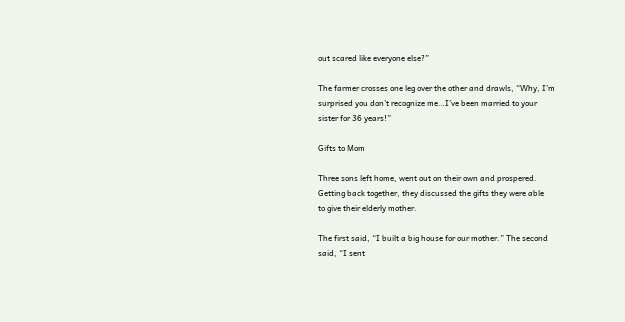out scared like everyone else?”

The farmer crosses one leg over the other and drawls, “Why, I’m
surprised you don’t recognize me…I’ve been married to your
sister for 36 years!”

Gifts to Mom

Three sons left home, went out on their own and prospered.
Getting back together, they discussed the gifts they were able
to give their elderly mother.

The first said, “I built a big house for our mother.” The second
said, “I sent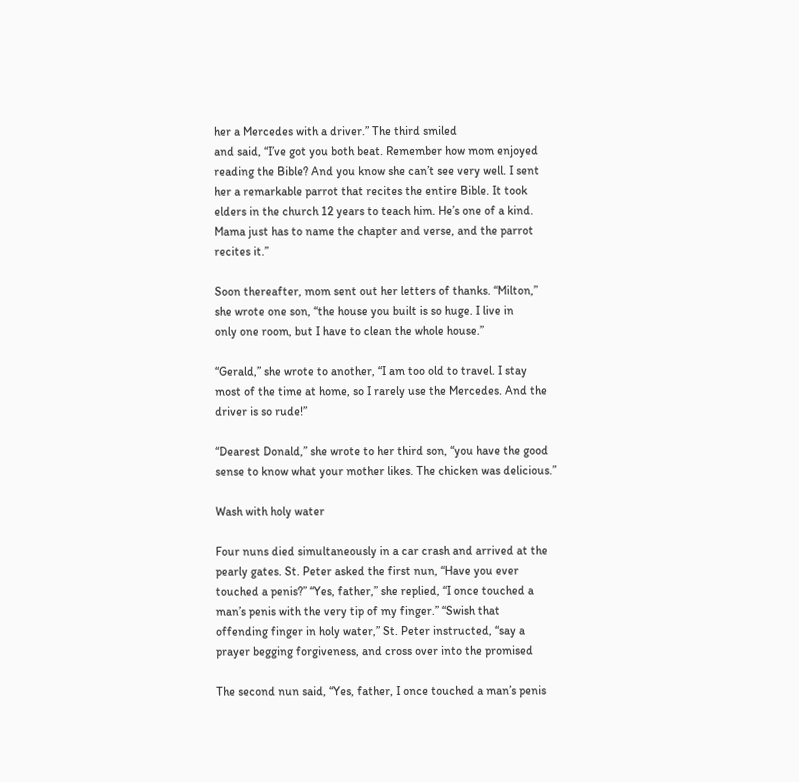her a Mercedes with a driver.” The third smiled
and said, “I’ve got you both beat. Remember how mom enjoyed
reading the Bible? And you know she can’t see very well. I sent
her a remarkable parrot that recites the entire Bible. It took
elders in the church 12 years to teach him. He’s one of a kind.
Mama just has to name the chapter and verse, and the parrot
recites it.”

Soon thereafter, mom sent out her letters of thanks. “Milton,”
she wrote one son, “the house you built is so huge. I live in
only one room, but I have to clean the whole house.”

“Gerald,” she wrote to another, “I am too old to travel. I stay
most of the time at home, so I rarely use the Mercedes. And the
driver is so rude!”

“Dearest Donald,” she wrote to her third son, “you have the good
sense to know what your mother likes. The chicken was delicious.”

Wash with holy water

Four nuns died simultaneously in a car crash and arrived at the
pearly gates. St. Peter asked the first nun, “Have you ever
touched a penis?” “Yes, father,” she replied, “I once touched a
man’s penis with the very tip of my finger.” “Swish that
offending finger in holy water,” St. Peter instructed, “say a
prayer begging forgiveness, and cross over into the promised

The second nun said, “Yes, father, I once touched a man’s penis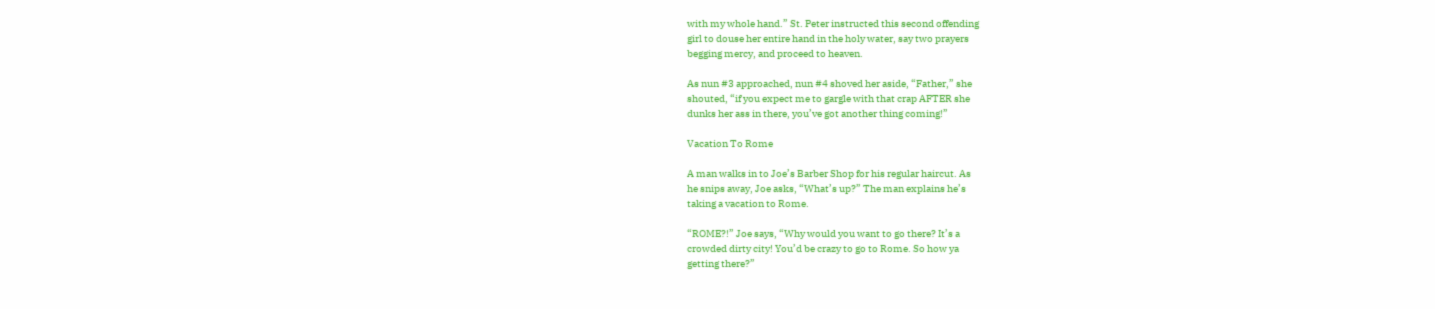with my whole hand.” St. Peter instructed this second offending
girl to douse her entire hand in the holy water, say two prayers
begging mercy, and proceed to heaven.

As nun #3 approached, nun #4 shoved her aside, “Father,” she
shouted, “if you expect me to gargle with that crap AFTER she
dunks her ass in there, you’ve got another thing coming!”

Vacation To Rome

A man walks in to Joe’s Barber Shop for his regular haircut. As
he snips away, Joe asks, “What’s up?” The man explains he’s
taking a vacation to Rome.

“ROME?!” Joe says, “Why would you want to go there? It’s a
crowded dirty city! You’d be crazy to go to Rome. So how ya
getting there?”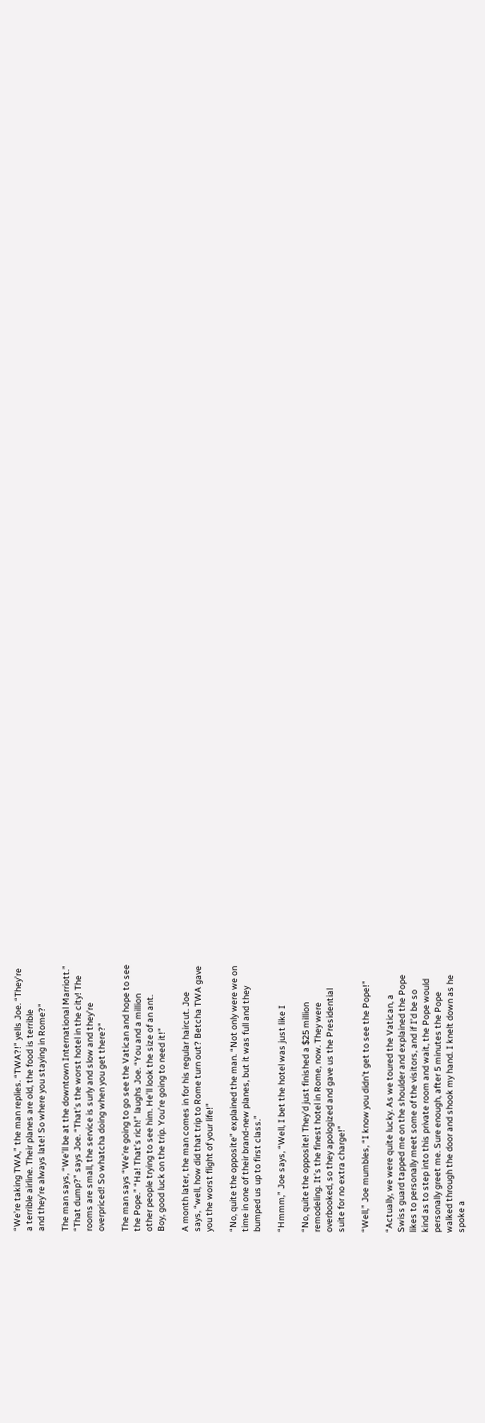“We’re taking TWA,” the man replies. “TWA?!” yells Joe. “They’re
a terrible airline. Their planes are old, the food is terrible
and they’re always late! So where you staying in Rome?”

The man says, “We’ll be at the downtown International Marriott.”
“That dump?” says Joe. “That’s the worst hotel in the city! The
rooms are small, the service is surly and slow and they’re
overpriced! So whatcha doing when you get there?”

The man says “We’re going to go see the Vatican and hope to see
the Pope.” “Ha! That’s rich!” laughs Joe. “You and a million
other people trying to see him. He’ll look the size of an ant.
Boy, good luck on the trip. You’re going to need it!”

A month later, the man comes in for his regular haircut. Joe
says, “well, how did that trip to Rome turn out? Betcha TWA gave
you the worst flight of your life!”

“No, quite the opposite” explained the man. “Not only were we on
time in one of their brand-new planes, but it was full and they
bumped us up to first class.”

“Hmmm,” Joe says, “Well, I bet the hotel was just like I

“No, quite the opposite! They’d just finished a $25 million
remodeling. It’s the finest hotel in Rome, now. They were
overbooked, so they apologized and gave us the Presidential
suite for no extra charge!”

“Well,” Joe mumbles, “I know you didn’t get to see the Pope!”

“Actually, we were quite lucky. As we toured the Vatican, a
Swiss guard tapped me on the shoulder and explained the Pope
likes to personally meet some of the visitors, and if I’d be so
kind as to step into this private room and wait, the Pope would
personally greet me. Sure enough, after 5 minutes the Pope
walked through the door and shook my hand. I knelt down as he
spoke a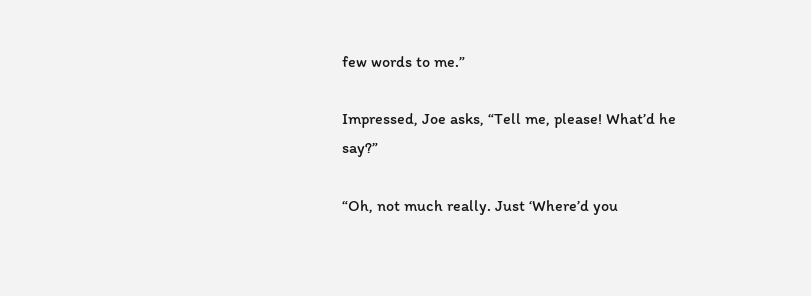few words to me.”

Impressed, Joe asks, “Tell me, please! What’d he say?”

“Oh, not much really. Just ‘Where’d you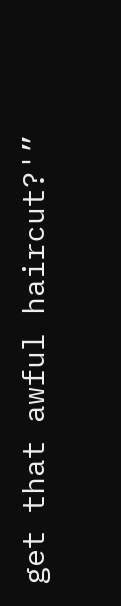get that awful haircut?'”